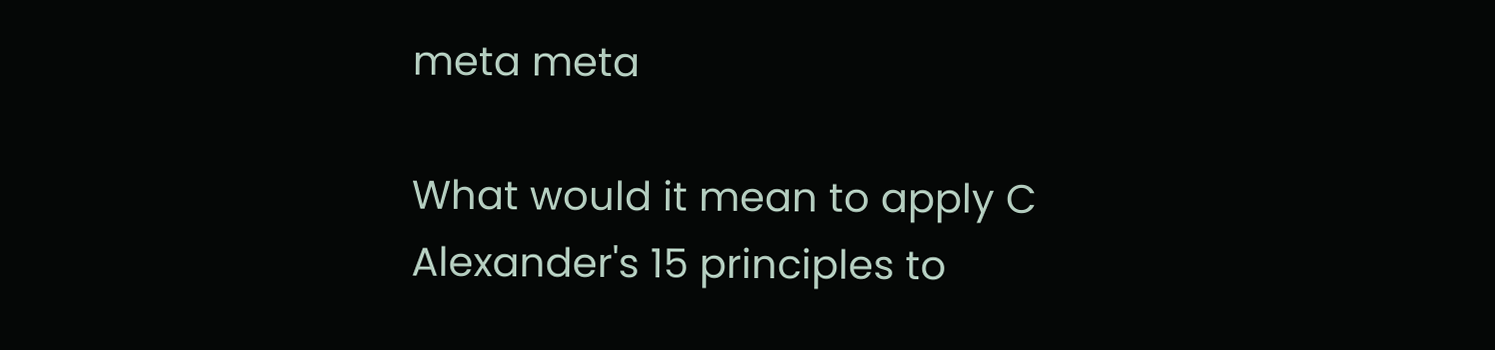meta meta

What would it mean to apply C Alexander's 15 principles to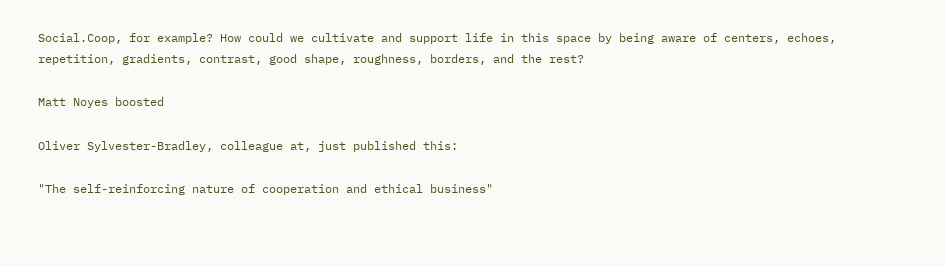Social.Coop, for example? How could we cultivate and support life in this space by being aware of centers, echoes, repetition, gradients, contrast, good shape, roughness, borders, and the rest?

Matt Noyes boosted

Oliver Sylvester-Bradley, colleague at, just published this:

"The self-reinforcing nature of cooperation and ethical business"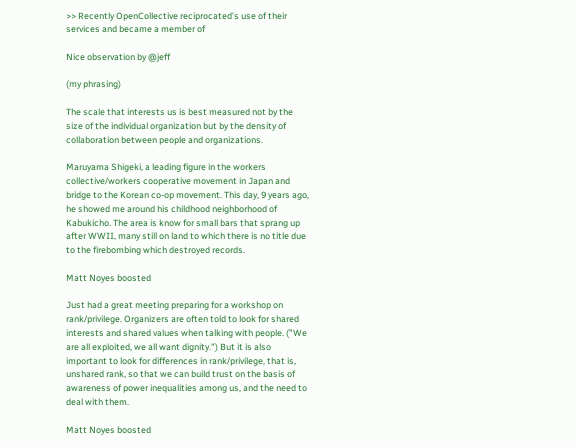>> Recently OpenCollective reciprocated’s use of their services and became a member of

Nice observation by @jeff

(my phrasing)

The scale that interests us is best measured not by the size of the individual organization but by the density of collaboration between people and organizations.

Maruyama Shigeki, a leading figure in the workers collective/workers cooperative movement in Japan and bridge to the Korean co-op movement. This day, 9 years ago, he showed me around his childhood neighborhood of Kabukicho. The area is know for small bars that sprang up after WWII, many still on land to which there is no title due to the firebombing which destroyed records.

Matt Noyes boosted

Just had a great meeting preparing for a workshop on rank/privilege. Organizers are often told to look for shared interests and shared values when talking with people. ("We are all exploited, we all want dignity.") But it is also important to look for differences in rank/privilege, that is, unshared rank, so that we can build trust on the basis of awareness of power inequalities among us, and the need to deal with them.

Matt Noyes boosted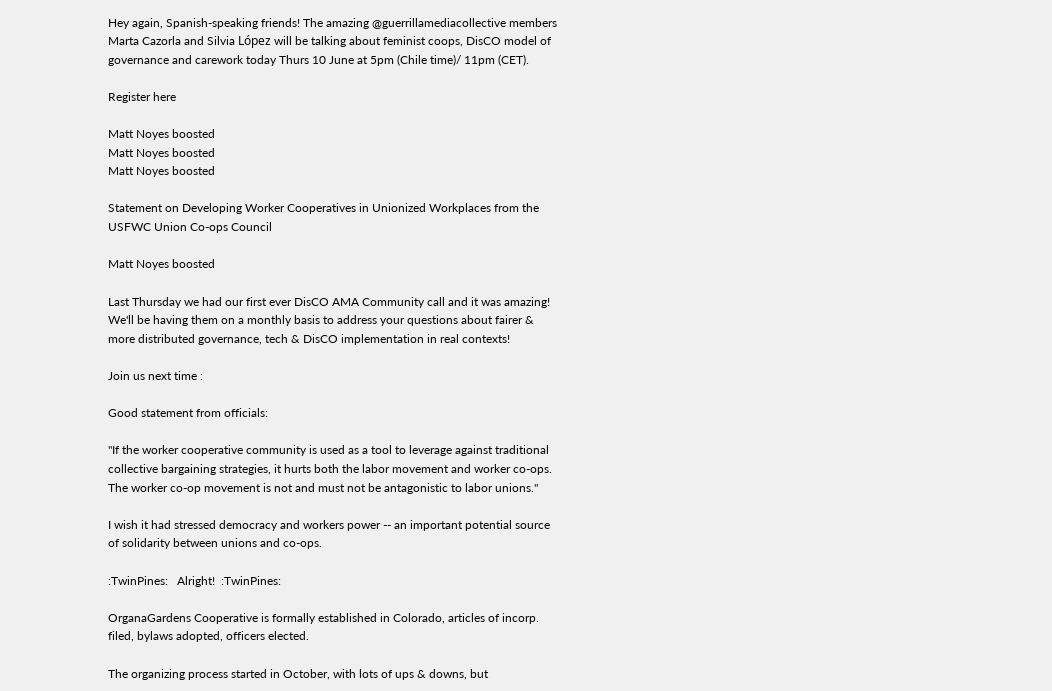Hey again, Spanish-speaking friends! The amazing @guerrillamediacollective members Marta Cazorla and Silvia López will be talking about feminist coops, DisCO model of governance and carework today Thurs 10 June at 5pm (Chile time)/ 11pm (CET).

Register here

Matt Noyes boosted
Matt Noyes boosted
Matt Noyes boosted

Statement on Developing Worker Cooperatives in Unionized Workplaces from the USFWC Union Co-ops Council

Matt Noyes boosted

Last Thursday we had our first ever DisCO AMA Community call and it was amazing! We'll be having them on a monthly basis to address your questions about fairer & more distributed governance, tech & DisCO implementation in real contexts!

Join us next time :

Good statement from officials:

"If the worker cooperative community is used as a tool to leverage against traditional collective bargaining strategies, it hurts both the labor movement and worker co-ops. The worker co-op movement is not and must not be antagonistic to labor unions."

I wish it had stressed democracy and workers power -- an important potential source of solidarity between unions and co-ops.

:TwinPines:   Alright!  :TwinPines:

OrganaGardens Cooperative is formally established in Colorado, articles of incorp. filed, bylaws adopted, officers elected.

The organizing process started in October, with lots of ups & downs, but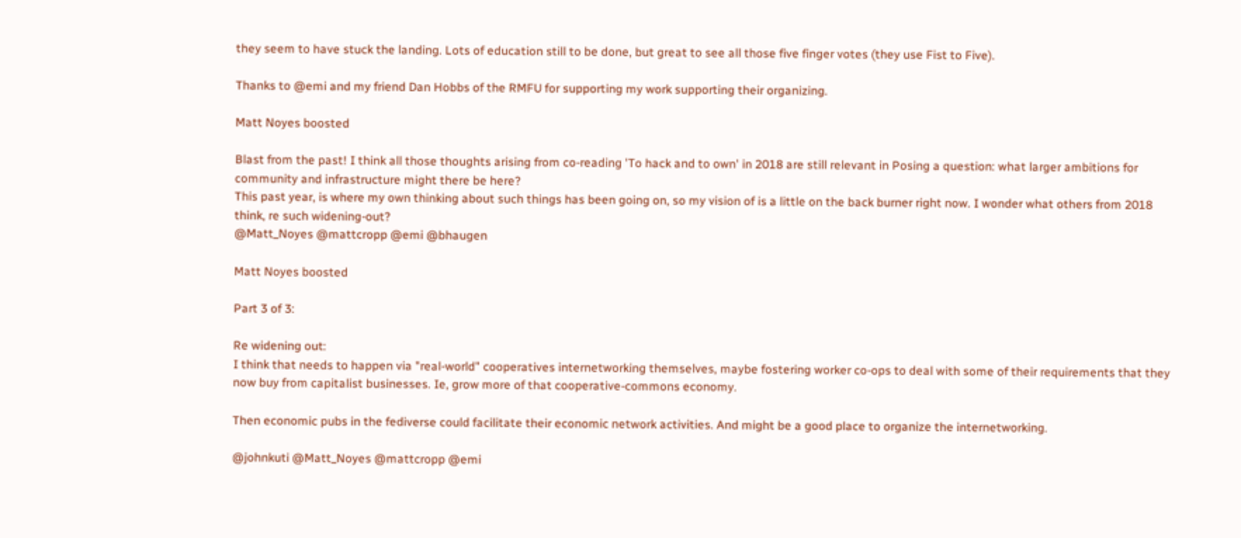they seem to have stuck the landing. Lots of education still to be done, but great to see all those five finger votes (they use Fist to Five).

Thanks to @emi and my friend Dan Hobbs of the RMFU for supporting my work supporting their organizing.

Matt Noyes boosted

Blast from the past! I think all those thoughts arising from co-reading 'To hack and to own' in 2018 are still relevant in Posing a question: what larger ambitions for community and infrastructure might there be here?
This past year, is where my own thinking about such things has been going on, so my vision of is a little on the back burner right now. I wonder what others from 2018 think, re such widening-out?
@Matt_Noyes @mattcropp @emi @bhaugen

Matt Noyes boosted

Part 3 of 3:

Re widening out:
I think that needs to happen via "real-world" cooperatives internetworking themselves, maybe fostering worker co-ops to deal with some of their requirements that they now buy from capitalist businesses. Ie, grow more of that cooperative-commons economy.

Then economic pubs in the fediverse could facilitate their economic network activities. And might be a good place to organize the internetworking.

@johnkuti @Matt_Noyes @mattcropp @emi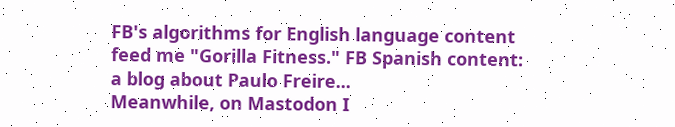FB's algorithms for English language content feed me "Gorilla Fitness." FB Spanish content: a blog about Paulo Freire...
Meanwhile, on Mastodon I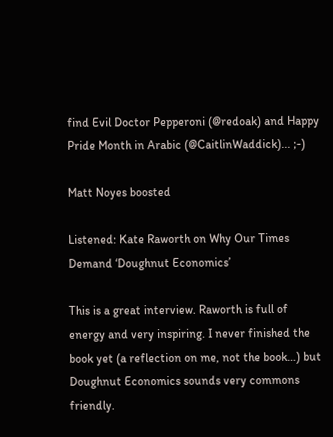find Evil Doctor Pepperoni (@redoak) and Happy Pride Month in Arabic (@CaitlinWaddick)... ;-)

Matt Noyes boosted

Listened: Kate Raworth on Why Our Times Demand ‘Doughnut Economics’

This is a great interview. Raworth is full of energy and very inspiring. I never finished the book yet (a reflection on me, not the book…) but Doughnut Economics sounds very commons friendly.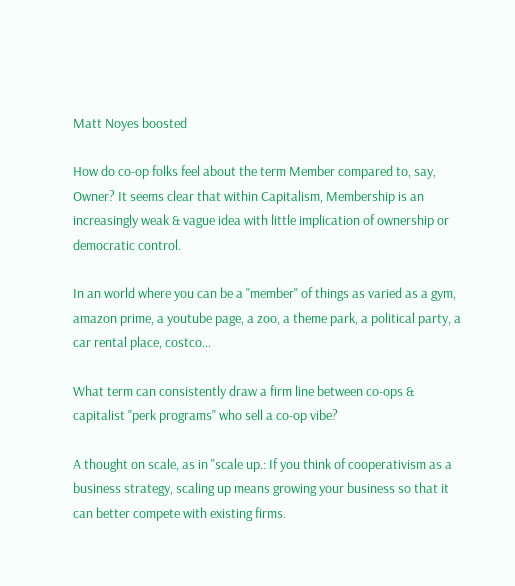Matt Noyes boosted

How do co-op folks feel about the term Member compared to, say, Owner? It seems clear that within Capitalism, Membership is an increasingly weak & vague idea with little implication of ownership or democratic control.

In an world where you can be a "member" of things as varied as a gym, amazon prime, a youtube page, a zoo, a theme park, a political party, a car rental place, costco…

What term can consistently draw a firm line between co-ops & capitalist "perk programs" who sell a co-op vibe?

A thought on scale, as in "scale up.: If you think of cooperativism as a business strategy, scaling up means growing your business so that it can better compete with existing firms.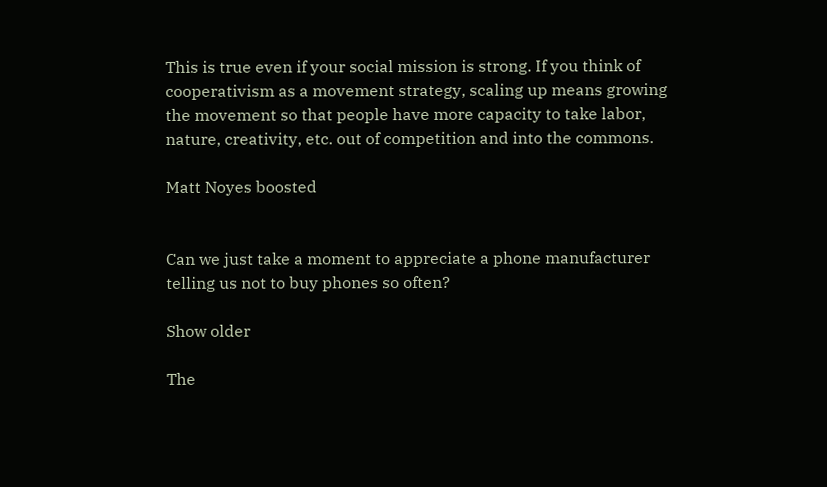This is true even if your social mission is strong. If you think of cooperativism as a movement strategy, scaling up means growing the movement so that people have more capacity to take labor, nature, creativity, etc. out of competition and into the commons.

Matt Noyes boosted


Can we just take a moment to appreciate a phone manufacturer telling us not to buy phones so often?

Show older

The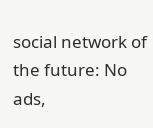social network of the future: No ads,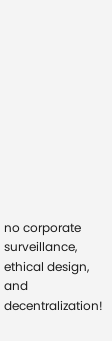no corporate surveillance, ethical design, and decentralization!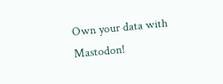Own your data with Mastodon!